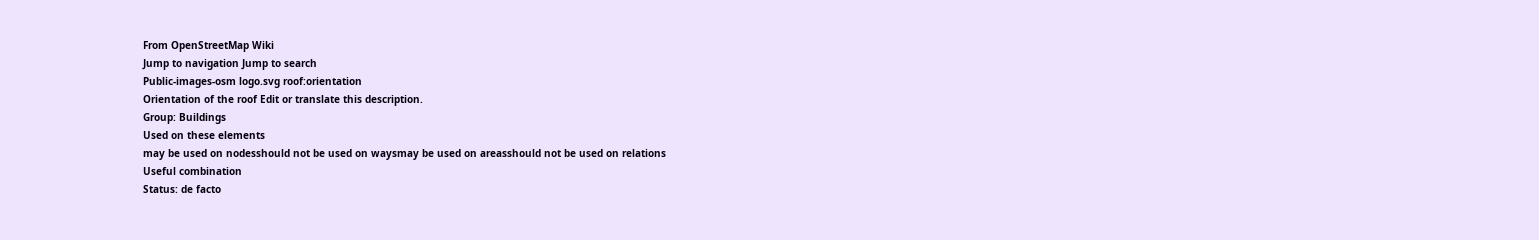From OpenStreetMap Wiki
Jump to navigation Jump to search
Public-images-osm logo.svg roof:orientation
Orientation of the roof Edit or translate this description.
Group: Buildings
Used on these elements
may be used on nodesshould not be used on waysmay be used on areasshould not be used on relations
Useful combination
Status: de facto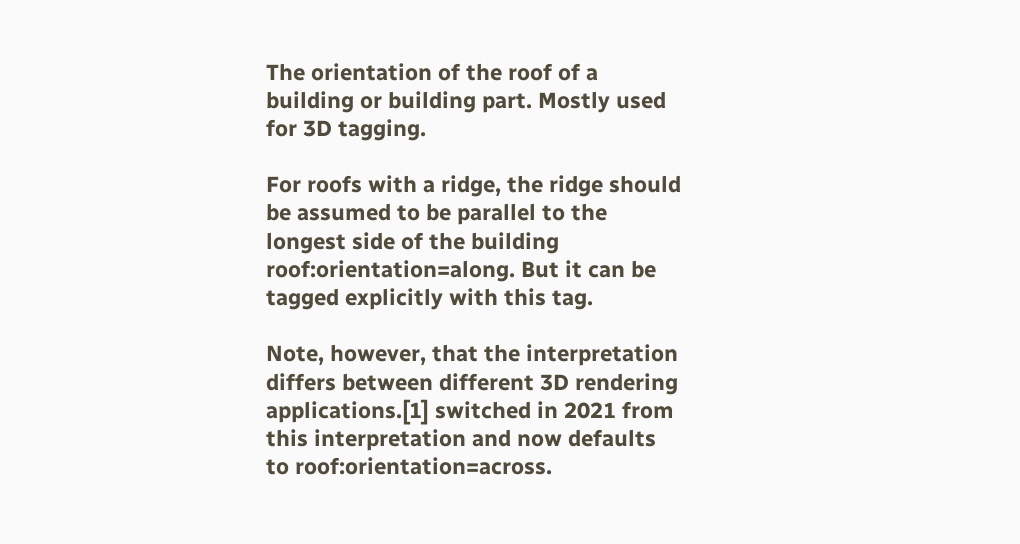The orientation of the roof of a building or building part. Mostly used for 3D tagging.

For roofs with a ridge, the ridge should be assumed to be parallel to the longest side of the building roof:orientation=along. But it can be tagged explicitly with this tag.

Note, however, that the interpretation differs between different 3D rendering applications.[1] switched in 2021 from this interpretation and now defaults to roof:orientation=across.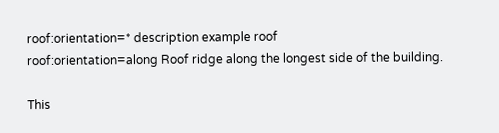roof:orientation=* description example roof
roof:orientation=along Roof ridge along the longest side of the building.

This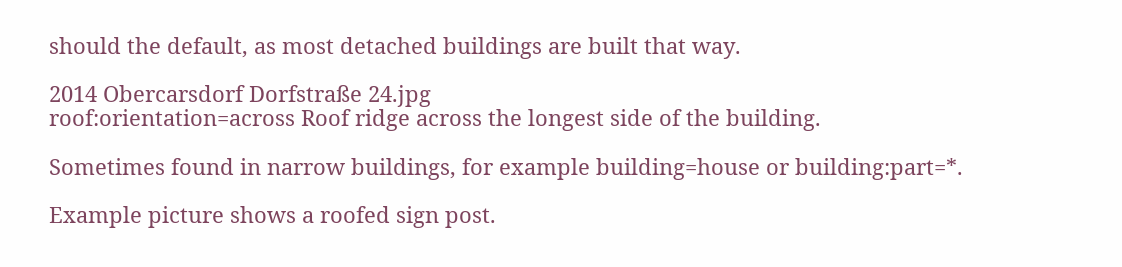should the default, as most detached buildings are built that way.

2014 Obercarsdorf Dorfstraße 24.jpg
roof:orientation=across Roof ridge across the longest side of the building.

Sometimes found in narrow buildings, for example building=house or building:part=*.

Example picture shows a roofed sign post.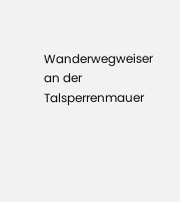Wanderwegweiser an der Talsperrenmauer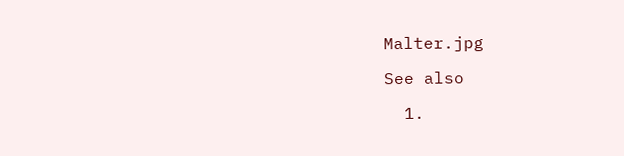Malter.jpg

See also

  1.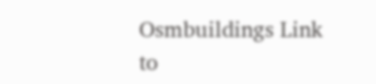Osmbuildings Link to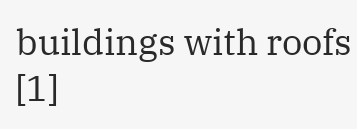buildings with roofs [1]